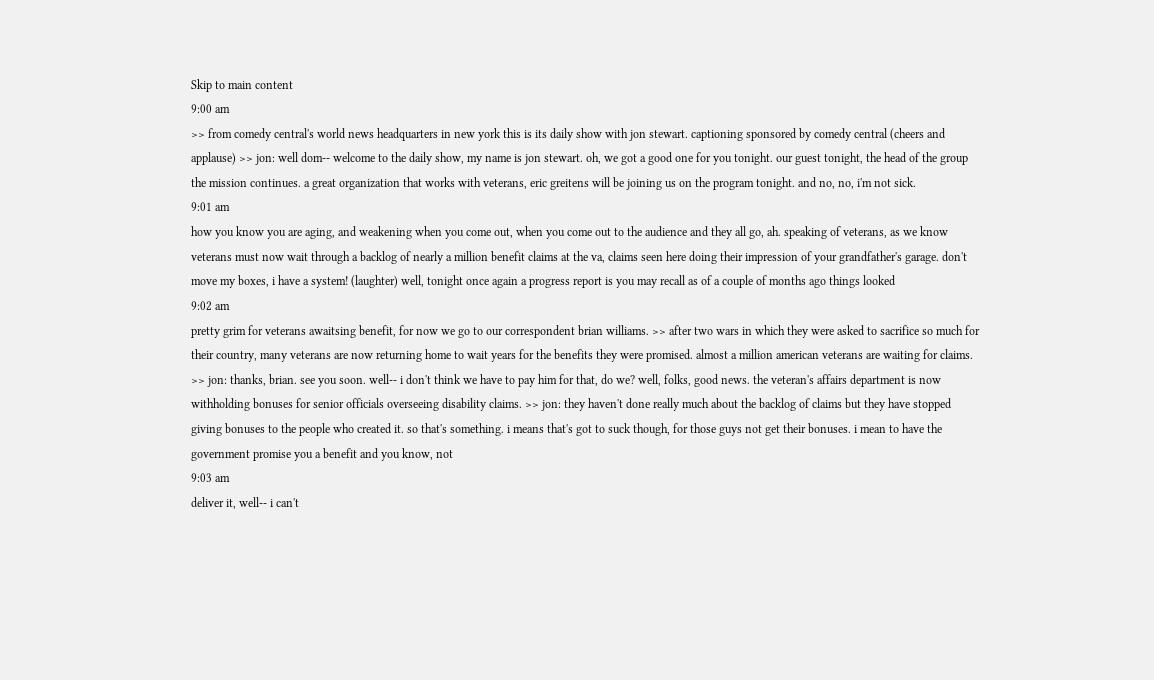Skip to main content
9:00 am
>> from comedy central's world news headquarters in new york this is its daily show with jon stewart. captioning sponsored by comedy central (cheers and applause) >> jon: well dom-- welcome to the daily show, my name is jon stewart. oh, we got a good one for you tonight. our guest tonight, the head of the group the mission continues. a great organization that works with veterans, eric greitens will be joining us on the program tonight. and no, no, i'm not sick.
9:01 am
how you know you are aging, and weakening when you come out, when you come out to the audience and they all go, ah. speaking of veterans, as we know veterans must now wait through a backlog of nearly a million benefit claims at the va, claims seen here doing their impression of your grandfather's garage. don't move my boxes, i have a system! (laughter) well, tonight once again a progress report is you may recall as of a couple of months ago things looked
9:02 am
pretty grim for veterans awaitsing benefit, for now we go to our correspondent brian williams. >> after two wars in which they were asked to sacrifice so much for their country, many veterans are now returning home to wait years for the benefits they were promised. almost a million american veterans are waiting for claims. >> jon: thanks, brian. see you soon. well-- i don't think we have to pay him for that, do we? well, folks, good news. the veteran's affairs department is now withholding bonuses for senior officials overseeing disability claims. >> jon: they haven't done really much about the backlog of claims but they have stopped giving bonuses to the people who created it. so that's something. i means that's got to suck though, for those guys not get their bonuses. i mean to have the government promise you a benefit and you know, not
9:03 am
deliver it, well-- i can't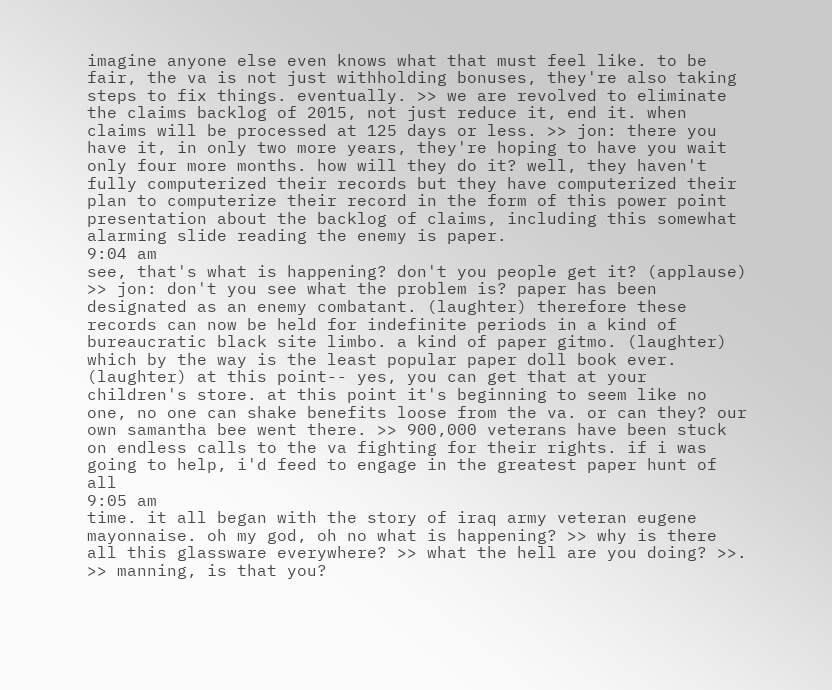imagine anyone else even knows what that must feel like. to be fair, the va is not just withholding bonuses, they're also taking steps to fix things. eventually. >> we are revolved to eliminate the claims backlog of 2015, not just reduce it, end it. when claims will be processed at 125 days or less. >> jon: there you have it, in only two more years, they're hoping to have you wait only four more months. how will they do it? well, they haven't fully computerized their records but they have computerized their plan to computerize their record in the form of this power point presentation about the backlog of claims, including this somewhat alarming slide reading the enemy is paper.
9:04 am
see, that's what is happening? don't you people get it? (applause) >> jon: don't you see what the problem is? paper has been designated as an enemy combatant. (laughter) therefore these records can now be held for indefinite periods in a kind of bureaucratic black site limbo. a kind of paper gitmo. (laughter) which by the way is the least popular paper doll book ever. (laughter) at this point-- yes, you can get that at your children's store. at this point it's beginning to seem like no one, no one can shake benefits loose from the va. or can they? our own samantha bee went there. >> 900,000 veterans have been stuck on endless calls to the va fighting for their rights. if i was going to help, i'd feed to engage in the greatest paper hunt of all
9:05 am
time. it all began with the story of iraq army veteran eugene mayonnaise. oh my god, oh no what is happening? >> why is there all this glassware everywhere? >> what the hell are you doing? >>. >> manning, is that you?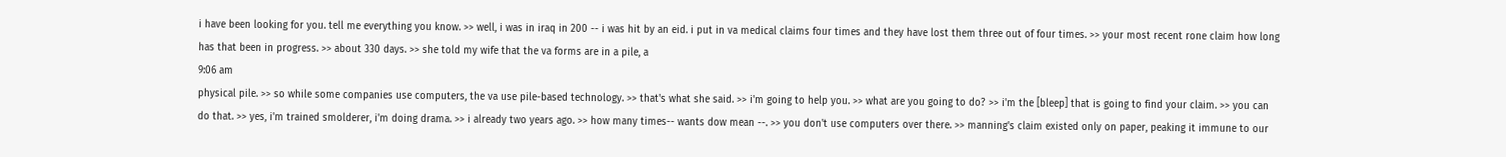i have been looking for you. tell me everything you know. >> well, i was in iraq in 200 -- i was hit by an eid. i put in va medical claims four times and they have lost them three out of four times. >> your most recent rone claim how long has that been in progress. >> about 330 days. >> she told my wife that the va forms are in a pile, a
9:06 am
physical pile. >> so while some companies use computers, the va use pile-based technology. >> that's what she said. >> i'm going to help you. >> what are you going to do? >> i'm the [bleep] that is going to find your claim. >> you can do that. >> yes, i'm trained smolderer, i'm doing drama. >> i already two years ago. >> how many times-- wants dow mean --. >> you don't use computers over there. >> manning's claim existed only on paper, peaking it immune to our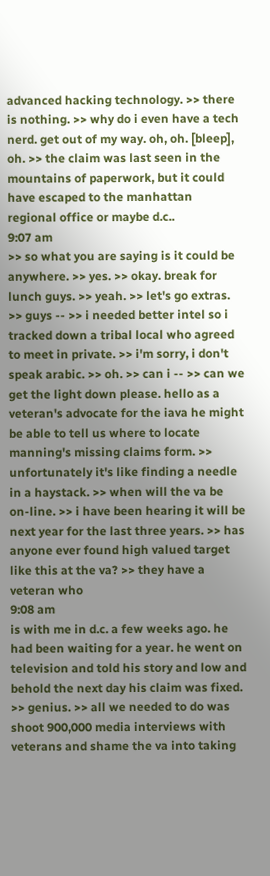advanced hacking technology. >> there is nothing. >> why do i even have a tech nerd. get out of my way. oh, oh. [bleep], oh. >> the claim was last seen in the mountains of paperwork, but it could have escaped to the manhattan regional office or maybe d.c..
9:07 am
>> so what you are saying is it could be anywhere. >> yes. >> okay. break for lunch guys. >> yeah. >> let's go extras. >> guys -- >> i needed better intel so i tracked down a tribal local who agreed to meet in private. >> i'm sorry, i don't speak arabic. >> oh. >> can i -- >> can we get the light down please. hello as a veteran's advocate for the iava he might be able to tell us where to locate manning's missing claims form. >> unfortunately it's like finding a needle in a haystack. >> when will the va be on-line. >> i have been hearing it will be next year for the last three years. >> has anyone ever found high valued target like this at the va? >> they have a veteran who
9:08 am
is with me in d.c. a few weeks ago. he had been waiting for a year. he went on television and told his story and low and behold the next day his claim was fixed. >> genius. >> all we needed to do was shoot 900,000 media interviews with veterans and shame the va into taking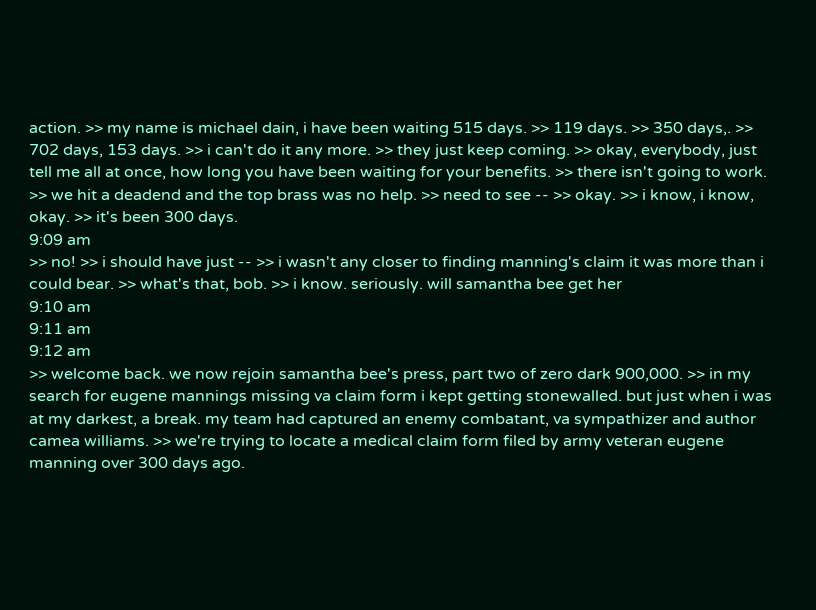action. >> my name is michael dain, i have been waiting 515 days. >> 119 days. >> 350 days,. >> 702 days, 153 days. >> i can't do it any more. >> they just keep coming. >> okay, everybody, just tell me all at once, how long you have been waiting for your benefits. >> there isn't going to work. >> we hit a deadend and the top brass was no help. >> need to see -- >> okay. >> i know, i know, okay. >> it's been 300 days.
9:09 am
>> no! >> i should have just -- >> i wasn't any closer to finding manning's claim it was more than i could bear. >> what's that, bob. >> i know. seriously. will samantha bee get her
9:10 am
9:11 am
9:12 am
>> welcome back. we now rejoin samantha bee's press, part two of zero dark 900,000. >> in my search for eugene mannings missing va claim form i kept getting stonewalled. but just when i was at my darkest, a break. my team had captured an enemy combatant, va sympathizer and author camea williams. >> we're trying to locate a medical claim form filed by army veteran eugene manning over 300 days ago.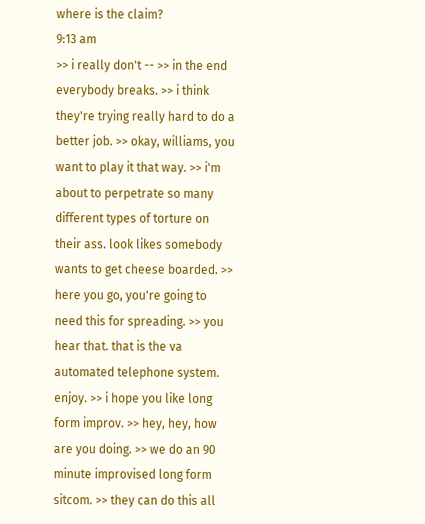where is the claim?
9:13 am
>> i really don't -- >> in the end everybody breaks. >> i think they're trying really hard to do a better job. >> okay, williams, you want to play it that way. >> i'm about to perpetrate so many different types of torture on their ass. look likes somebody wants to get cheese boarded. >> here you go, you're going to need this for spreading. >> you hear that. that is the va automated telephone system. enjoy. >> i hope you like long form improv. >> hey, hey, how are you doing. >> we do an 90 minute improvised long form sitcom. >> they can do this all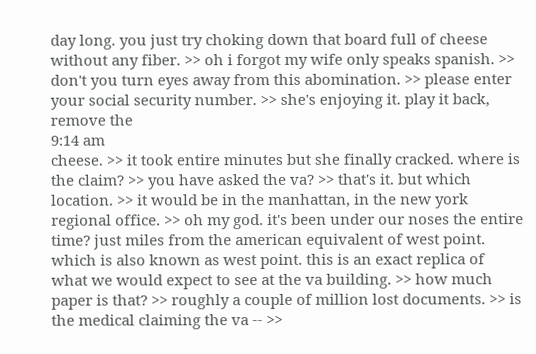day long. you just try choking down that board full of cheese without any fiber. >> oh i forgot my wife only speaks spanish. >> don't you turn eyes away from this abomination. >> please enter your social security number. >> she's enjoying it. play it back, remove the
9:14 am
cheese. >> it took entire minutes but she finally cracked. where is the claim? >> you have asked the va? >> that's it. but which location. >> it would be in the manhattan, in the new york regional office. >> oh my god. it's been under our noses the entire time? just miles from the american equivalent of west point. which is also known as west point. this is an exact replica of what we would expect to see at the va building. >> how much paper is that? >> roughly a couple of million lost documents. >> is the medical claiming the va -- >>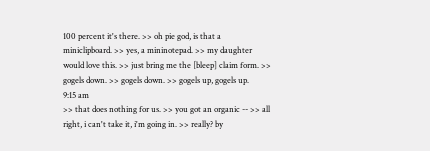100 percent it's there. >> oh pie god, is that a miniclipboard. >> yes, a mininotepad. >> my daughter would love this. >> just bring me the [bleep] claim form. >> gogels down. >> gogels down. >> gogels up, gogels up.
9:15 am
>> that does nothing for us. >> you got an organic -- >> all right, i can't take it, i'm going in. >> really? by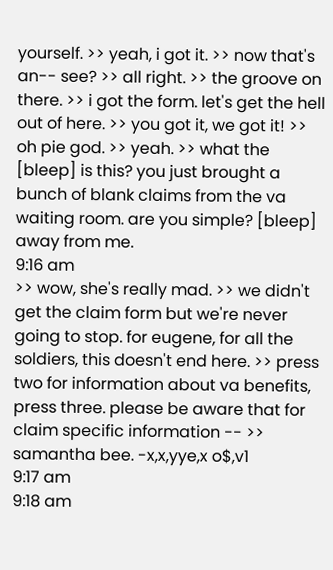yourself. >> yeah, i got it. >> now that's an-- see? >> all right. >> the groove on there. >> i got the form. let's get the hell out of here. >> you got it, we got it! >> oh pie god. >> yeah. >> what the [bleep] is this? you just brought a bunch of blank claims from the va waiting room. are you simple? [bleep] away from me.
9:16 am
>> wow, she's really mad. >> we didn't get the claim form but we're never going to stop. for eugene, for all the soldiers, this doesn't end here. >> press two for information about va benefits, press three. please be aware that for claim specific information -- >> samantha bee. -x,x,yye,x o$,v1
9:17 am
9:18 am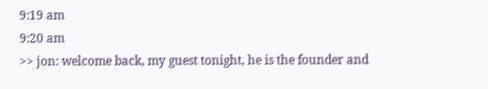9:19 am
9:20 am
>> jon: welcome back, my guest tonight, he is the founder and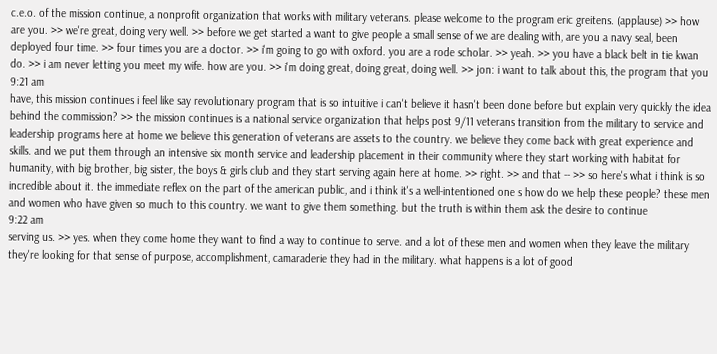c.e.o. of the mission continue, a nonprofit organization that works with military veterans. please welcome to the program eric greitens. (applause) >> how are you. >> we're great, doing very well. >> before we get started a want to give people a small sense of we are dealing with, are you a navy seal, been deployed four time. >> four times you are a doctor. >> i'm going to go with oxford. you are a rode scholar. >> yeah. >> you have a black belt in tie kwan do. >> i am never letting you meet my wife. how are you. >> i'm doing great, doing great, doing well. >> jon: i want to talk about this, the program that you
9:21 am
have, this mission continues i feel like say revolutionary program that is so intuitive i can't believe it hasn't been done before but explain very quickly the idea behind the commission? >> the mission continues is a national service organization that helps post 9/11 veterans transition from the military to service and leadership programs here at home we believe this generation of veterans are assets to the country. we believe they come back with great experience and skills. and we put them through an intensive six month service and leadership placement in their community where they start working with habitat for humanity, with big brother, big sister, the boys & girls club and they start serving again here at home. >> right. >> and that -- >> so here's what i think is so incredible about it. the immediate reflex on the part of the american public, and i think it's a well-intentioned one s how do we help these people? these men and women who have given so much to this country. we want to give them something. but the truth is within them ask the desire to continue
9:22 am
serving us. >> yes. when they come home they want to find a way to continue to serve. and a lot of these men and women when they leave the military they're looking for that sense of purpose, accomplishment, camaraderie they had in the military. what happens is a lot of good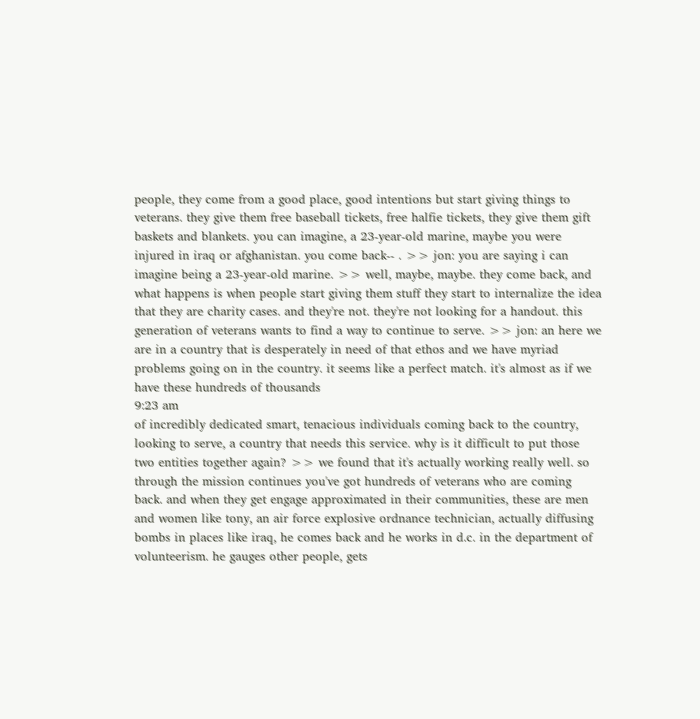people, they come from a good place, good intentions but start giving things to veterans. they give them free baseball tickets, free halfie tickets, they give them gift baskets and blankets. you can imagine, a 23-year-old marine, maybe you were injured in iraq or afghanistan. you come back-- . >> jon: you are saying i can imagine being a 23-year-old marine. >> well, maybe, maybe. they come back, and what happens is when people start giving them stuff they start to internalize the idea that they are charity cases. and they're not. they're not looking for a handout. this generation of veterans wants to find a way to continue to serve. >> jon: an here we are in a country that is desperately in need of that ethos and we have myriad problems going on in the country. it seems like a perfect match. it's almost as if we have these hundreds of thousands
9:23 am
of incredibly dedicated smart, tenacious individuals coming back to the country, looking to serve, a country that needs this service. why is it difficult to put those two entities together again? >> we found that it's actually working really well. so through the mission continues you've got hundreds of veterans who are coming back. and when they get engage approximated in their communities, these are men and women like tony, an air force explosive ordnance technician, actually diffusing bombs in places like iraq, he comes back and he works in d.c. in the department of volunteerism. he gauges other people, gets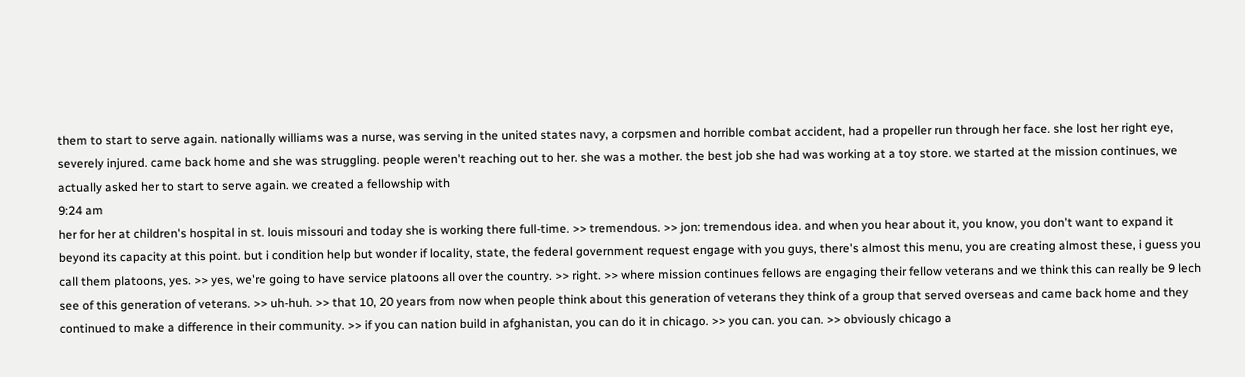them to start to serve again. nationally williams was a nurse, was serving in the united states navy, a corpsmen and horrible combat accident, had a propeller run through her face. she lost her right eye, severely injured. came back home and she was struggling. people weren't reaching out to her. she was a mother. the best job she had was working at a toy store. we started at the mission continues, we actually asked her to start to serve again. we created a fellowship with
9:24 am
her for her at children's hospital in st. louis missouri and today she is working there full-time. >> tremendous. >> jon: tremendous idea. and when you hear about it, you know, you don't want to expand it beyond its capacity at this point. but i condition help but wonder if locality, state, the federal government request engage with you guys, there's almost this menu, you are creating almost these, i guess you call them platoons, yes. >> yes, we're going to have service platoons all over the country. >> right. >> where mission continues fellows are engaging their fellow veterans and we think this can really be 9 lech see of this generation of veterans. >> uh-huh. >> that 10, 20 years from now when people think about this generation of veterans they think of a group that served overseas and came back home and they continued to make a difference in their community. >> if you can nation build in afghanistan, you can do it in chicago. >> you can. you can. >> obviously chicago a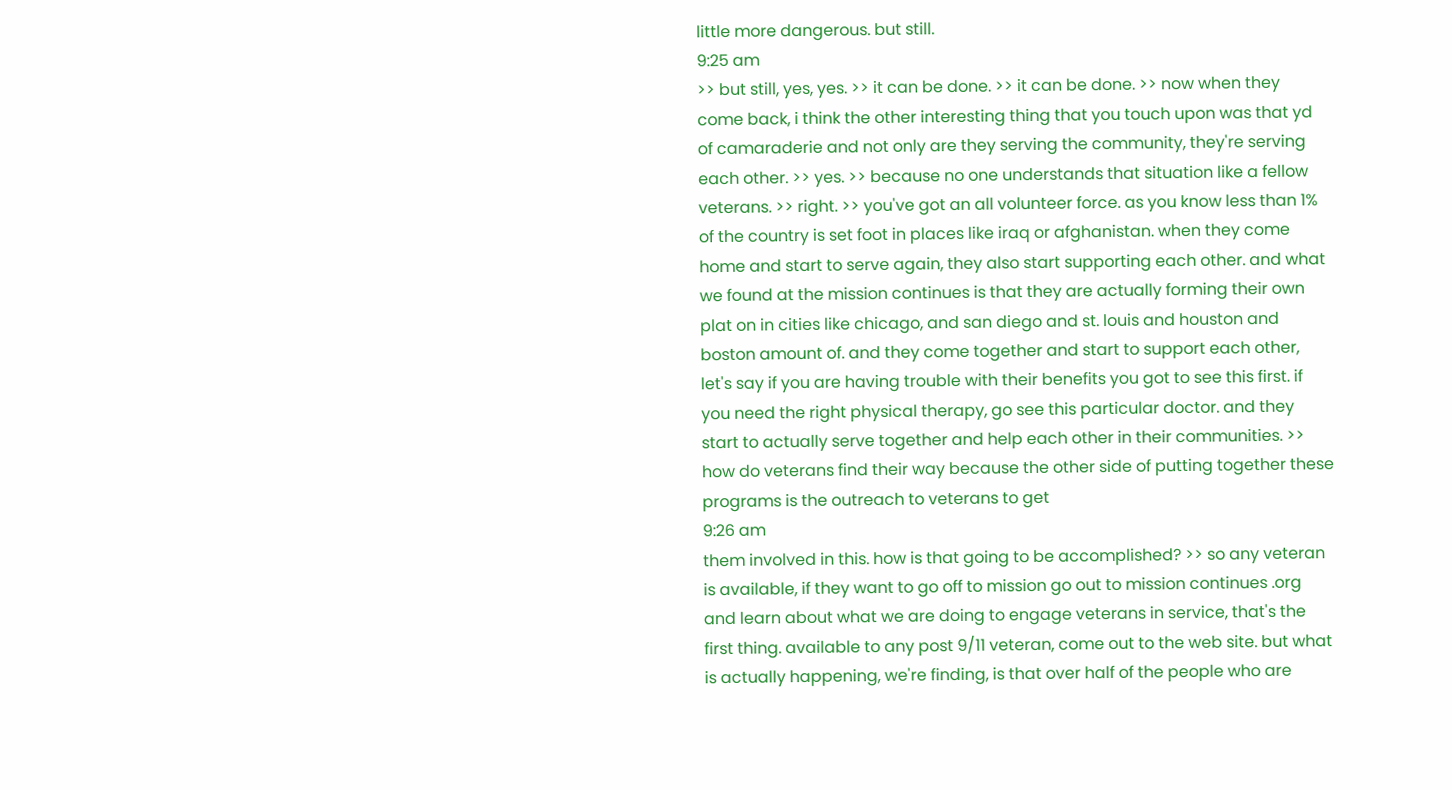little more dangerous. but still.
9:25 am
>> but still, yes, yes. >> it can be done. >> it can be done. >> now when they come back, i think the other interesting thing that you touch upon was that yd of camaraderie and not only are they serving the community, they're serving each other. >> yes. >> because no one understands that situation like a fellow veterans. >> right. >> you've got an all volunteer force. as you know less than 1% of the country is set foot in places like iraq or afghanistan. when they come home and start to serve again, they also start supporting each other. and what we found at the mission continues is that they are actually forming their own plat on in cities like chicago, and san diego and st. louis and houston and boston amount of. and they come together and start to support each other, let's say if you are having trouble with their benefits you got to see this first. if you need the right physical therapy, go see this particular doctor. and they start to actually serve together and help each other in their communities. >> how do veterans find their way because the other side of putting together these programs is the outreach to veterans to get
9:26 am
them involved in this. how is that going to be accomplished? >> so any veteran is available, if they want to go off to mission go out to mission continues .org and learn about what we are doing to engage veterans in service, that's the first thing. available to any post 9/11 veteran, come out to the web site. but what is actually happening, we're finding, is that over half of the people who are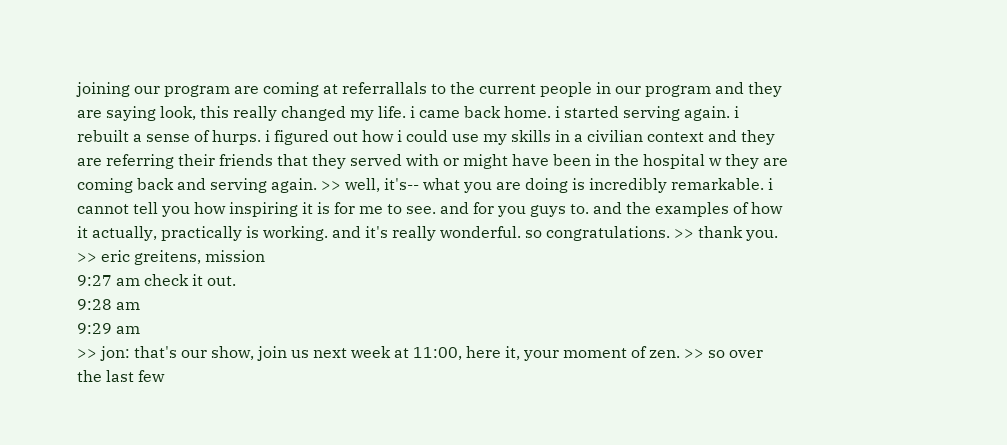joining our program are coming at referrallals to the current people in our program and they are saying look, this really changed my life. i came back home. i started serving again. i rebuilt a sense of hurps. i figured out how i could use my skills in a civilian context and they are referring their friends that they served with or might have been in the hospital w they are coming back and serving again. >> well, it's-- what you are doing is incredibly remarkable. i cannot tell you how inspiring it is for me to see. and for you guys to. and the examples of how it actually, practically is working. and it's really wonderful. so congratulations. >> thank you. >> eric greitens, mission
9:27 am check it out.
9:28 am
9:29 am
>> jon: that's our show, join us next week at 11:00, here it, your moment of zen. >> so over the last few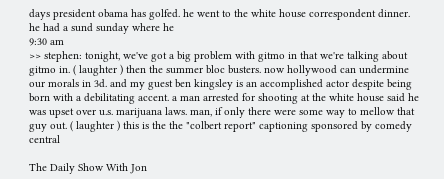days president obama has golfed. he went to the white house correspondent dinner. he had a sund sunday where he
9:30 am
>> stephen: tonight, we've got a big problem with gitmo in that we're talking about gitmo in. ( laughter ) then the summer bloc busters. now hollywood can undermine our morals in 3d. and my guest ben kingsley is an accomplished actor despite being born with a debilitating accent. a man arrested for shooting at the white house said he was upset over u.s. marijuana laws. man, if only there were some way to mellow that guy out. ( laughter ) this is the the "colbert report" captioning sponsored by comedy central

The Daily Show With Jon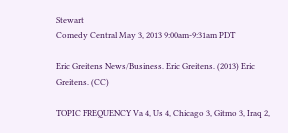Stewart
Comedy Central May 3, 2013 9:00am-9:31am PDT

Eric Greitens News/Business. Eric Greitens. (2013) Eric Greitens. (CC)

TOPIC FREQUENCY Va 4, Us 4, Chicago 3, Gitmo 3, Iraq 2,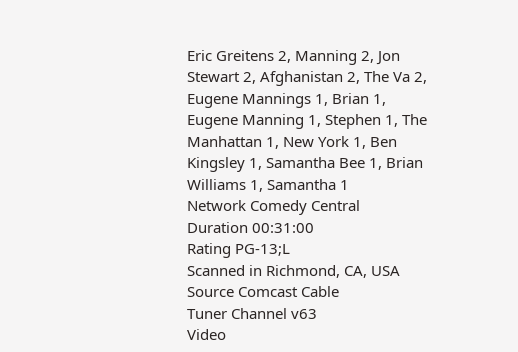Eric Greitens 2, Manning 2, Jon Stewart 2, Afghanistan 2, The Va 2, Eugene Mannings 1, Brian 1, Eugene Manning 1, Stephen 1, The Manhattan 1, New York 1, Ben Kingsley 1, Samantha Bee 1, Brian Williams 1, Samantha 1
Network Comedy Central
Duration 00:31:00
Rating PG-13;L
Scanned in Richmond, CA, USA
Source Comcast Cable
Tuner Channel v63
Video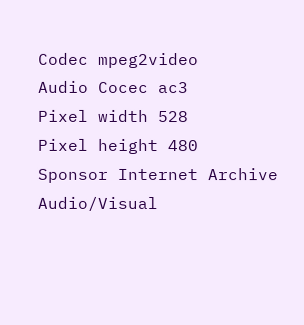Codec mpeg2video
Audio Cocec ac3
Pixel width 528
Pixel height 480
Sponsor Internet Archive
Audio/Visual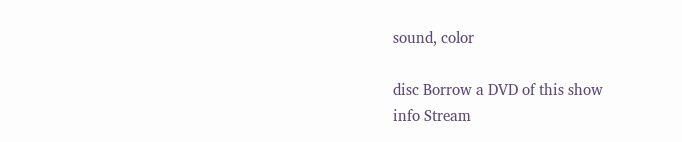sound, color

disc Borrow a DVD of this show
info Stream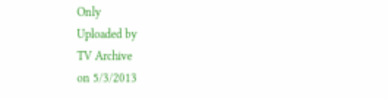Only
Uploaded by
TV Archive
on 5/3/2013